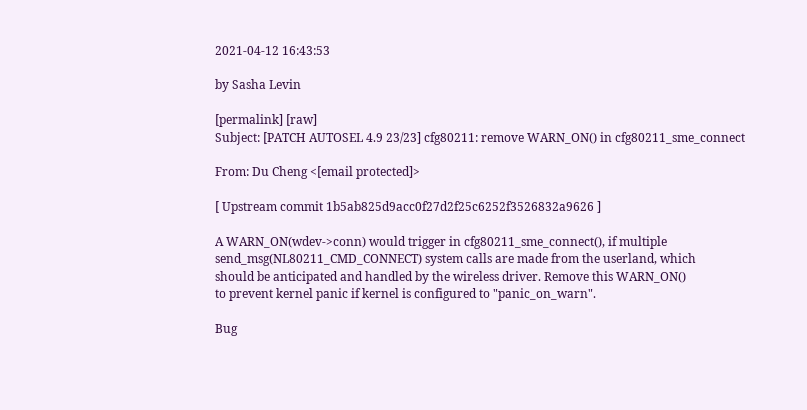2021-04-12 16:43:53

by Sasha Levin

[permalink] [raw]
Subject: [PATCH AUTOSEL 4.9 23/23] cfg80211: remove WARN_ON() in cfg80211_sme_connect

From: Du Cheng <[email protected]>

[ Upstream commit 1b5ab825d9acc0f27d2f25c6252f3526832a9626 ]

A WARN_ON(wdev->conn) would trigger in cfg80211_sme_connect(), if multiple
send_msg(NL80211_CMD_CONNECT) system calls are made from the userland, which
should be anticipated and handled by the wireless driver. Remove this WARN_ON()
to prevent kernel panic if kernel is configured to "panic_on_warn".

Bug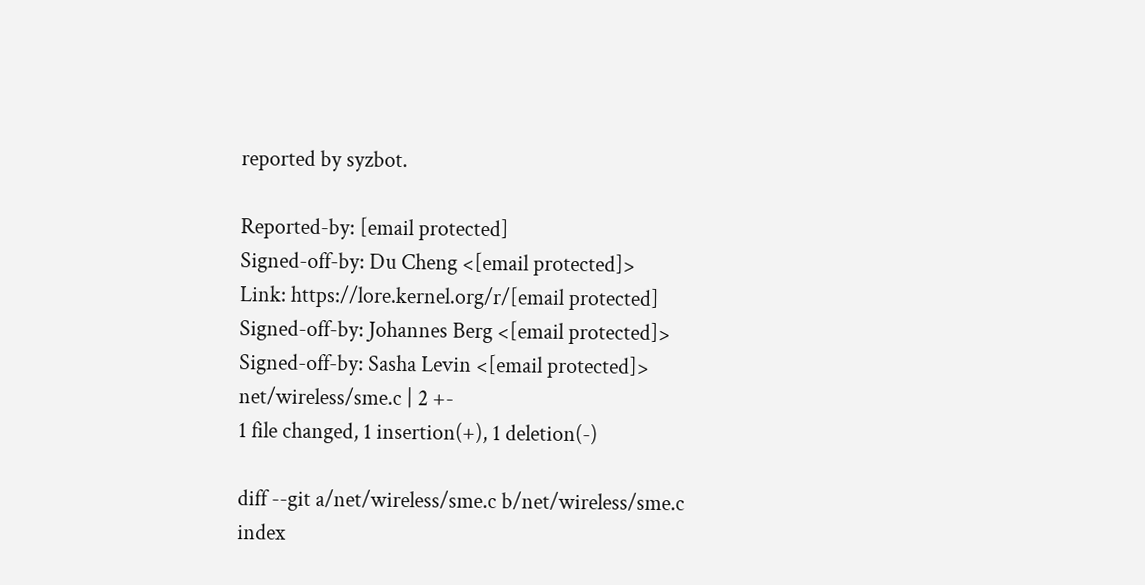reported by syzbot.

Reported-by: [email protected]
Signed-off-by: Du Cheng <[email protected]>
Link: https://lore.kernel.org/r/[email protected]
Signed-off-by: Johannes Berg <[email protected]>
Signed-off-by: Sasha Levin <[email protected]>
net/wireless/sme.c | 2 +-
1 file changed, 1 insertion(+), 1 deletion(-)

diff --git a/net/wireless/sme.c b/net/wireless/sme.c
index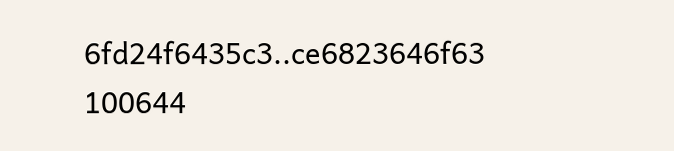6fd24f6435c3..ce6823646f63 100644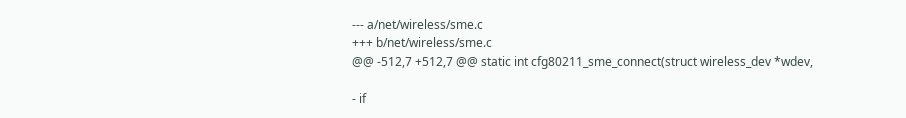--- a/net/wireless/sme.c
+++ b/net/wireless/sme.c
@@ -512,7 +512,7 @@ static int cfg80211_sme_connect(struct wireless_dev *wdev,

- if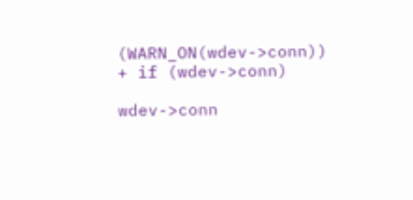(WARN_ON(wdev->conn))
+ if (wdev->conn)

wdev->conn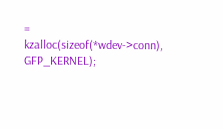= kzalloc(sizeof(*wdev->conn), GFP_KERNEL);